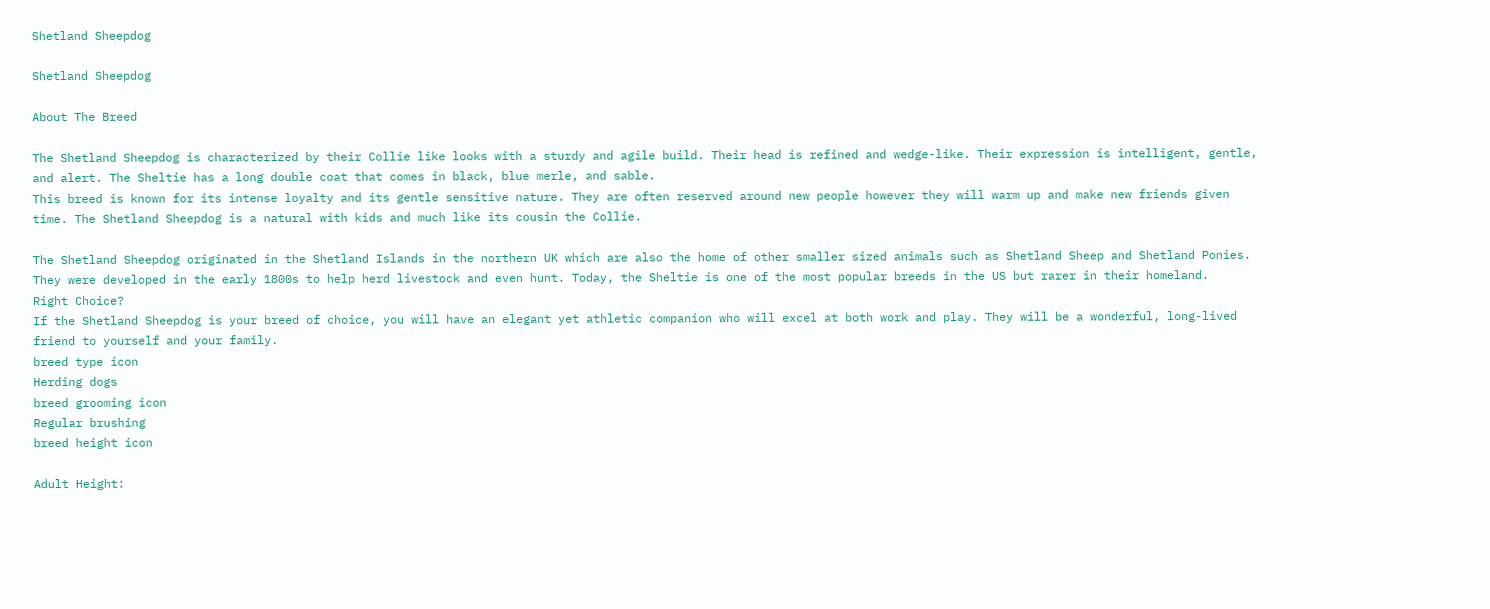Shetland Sheepdog

Shetland Sheepdog

About The Breed

The Shetland Sheepdog is characterized by their Collie like looks with a sturdy and agile build. Their head is refined and wedge-like. Their expression is intelligent, gentle, and alert. The Sheltie has a long double coat that comes in black, blue merle, and sable.
This breed is known for its intense loyalty and its gentle sensitive nature. They are often reserved around new people however they will warm up and make new friends given time. The Shetland Sheepdog is a natural with kids and much like its cousin the Collie.

The Shetland Sheepdog originated in the Shetland Islands in the northern UK which are also the home of other smaller sized animals such as Shetland Sheep and Shetland Ponies. They were developed in the early 1800s to help herd livestock and even hunt. Today, the Sheltie is one of the most popular breeds in the US but rarer in their homeland.
Right Choice?
If the Shetland Sheepdog is your breed of choice, you will have an elegant yet athletic companion who will excel at both work and play. They will be a wonderful, long-lived friend to yourself and your family.
breed type icon
Herding dogs
breed grooming icon
Regular brushing
breed height icon

Adult Height: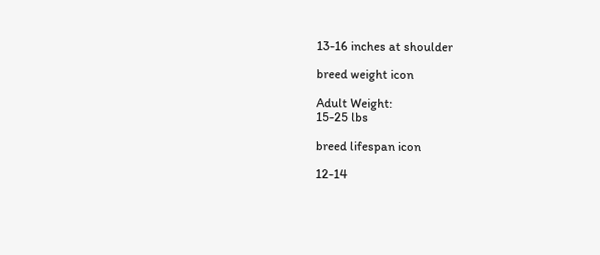13-16 inches at shoulder

breed weight icon

Adult Weight:
15-25 lbs

breed lifespan icon

12-14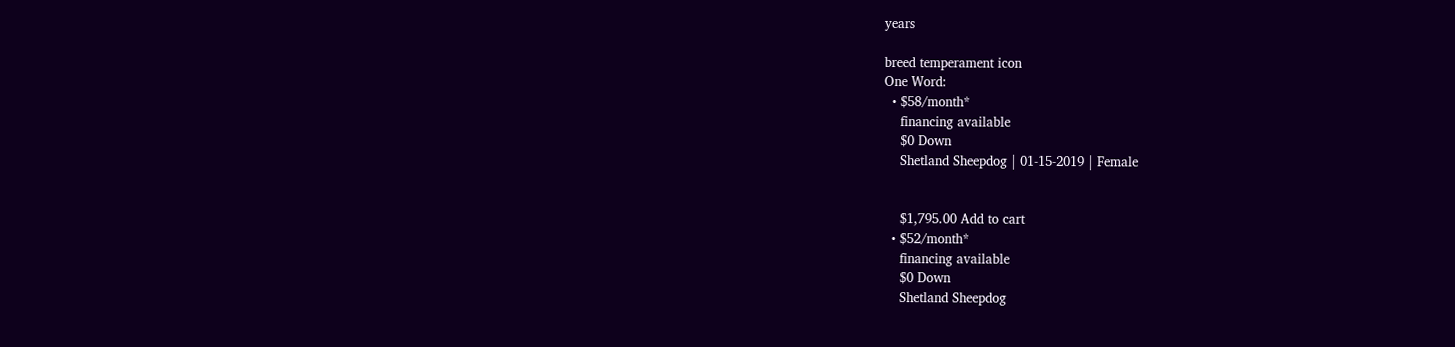years

breed temperament icon
One Word:
  • $58/month*
    financing available
    $0 Down
    Shetland Sheepdog | 01-15-2019 | Female


    $1,795.00 Add to cart
  • $52/month*
    financing available
    $0 Down
    Shetland Sheepdog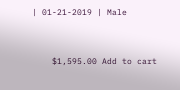| 01-21-2019 | Male


    $1,595.00 Add to cart